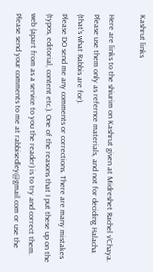Kashrut links

Here are links to the shiurim on Kashrut given at Midreshet Rachel v'Chaya.
Please use them only as refernce materials, and not for deciding Halacha (that's what Rabbis are for).
Please DO send me any comments or corrections. There are many mistakes (typos, editorial, content etc.). One of the reasons that I put these up on the web (apart from as a service to you the reader) is to try and correct them. Please send your comments to me at rabbisedley@gmail.com or use the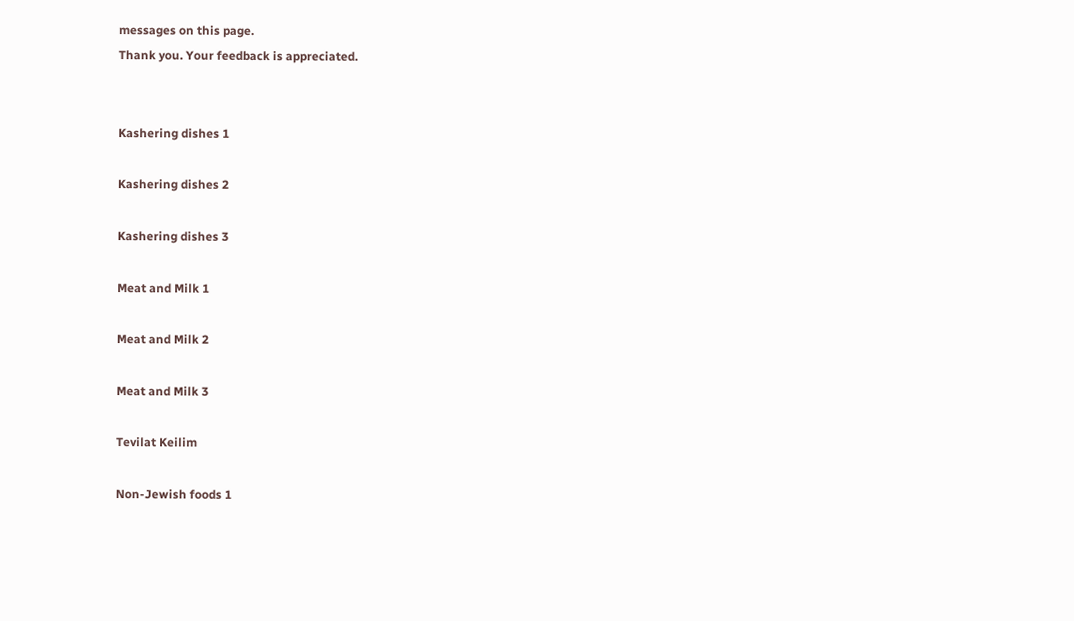messages on this page.
Thank you. Your feedback is appreciated.


Kashering dishes 1

Kashering dishes 2

Kashering dishes 3

Meat and Milk 1

Meat and Milk 2

Meat and Milk 3

Tevilat Keilim

Non-Jewish foods 1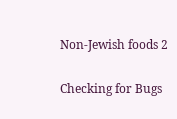Non-Jewish foods 2

Checking for Bugs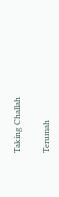Taking Challah

Terumah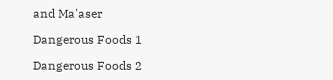and Ma'aser

Dangerous Foods 1

Dangerous Foods 2